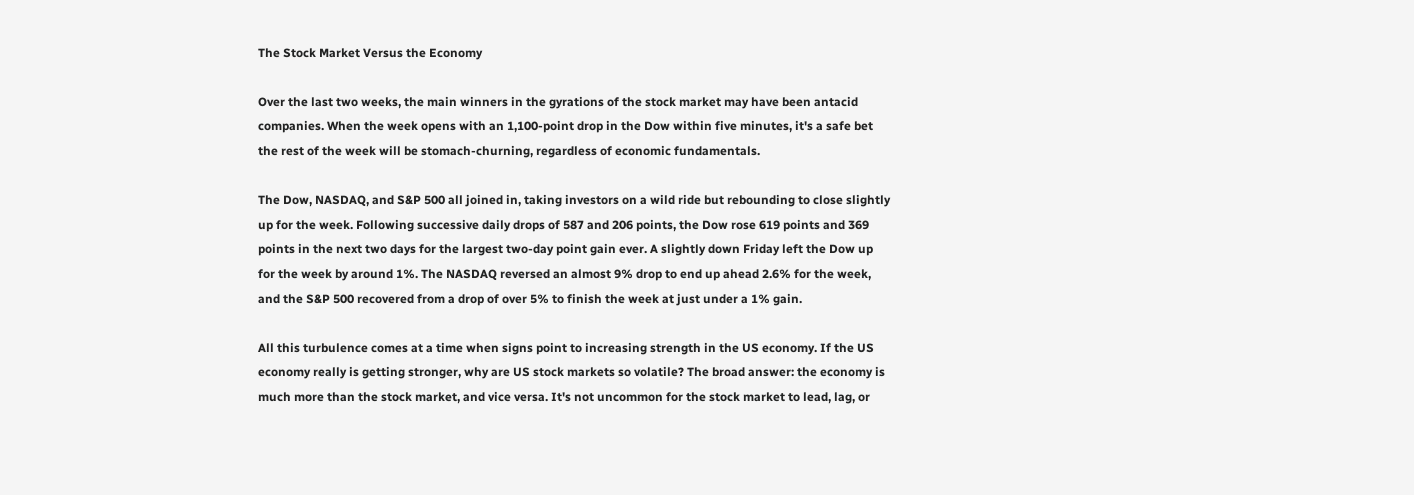The Stock Market Versus the Economy

Over the last two weeks, the main winners in the gyrations of the stock market may have been antacid companies. When the week opens with an 1,100-point drop in the Dow within five minutes, it's a safe bet the rest of the week will be stomach-churning, regardless of economic fundamentals.

The Dow, NASDAQ, and S&P 500 all joined in, taking investors on a wild ride but rebounding to close slightly up for the week. Following successive daily drops of 587 and 206 points, the Dow rose 619 points and 369 points in the next two days for the largest two-day point gain ever. A slightly down Friday left the Dow up for the week by around 1%. The NASDAQ reversed an almost 9% drop to end up ahead 2.6% for the week, and the S&P 500 recovered from a drop of over 5% to finish the week at just under a 1% gain.

All this turbulence comes at a time when signs point to increasing strength in the US economy. If the US economy really is getting stronger, why are US stock markets so volatile? The broad answer: the economy is much more than the stock market, and vice versa. It's not uncommon for the stock market to lead, lag, or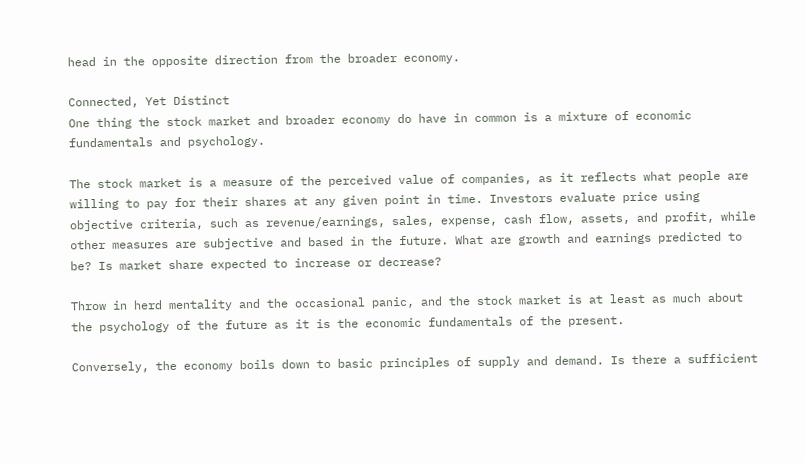head in the opposite direction from the broader economy.

Connected, Yet Distinct
One thing the stock market and broader economy do have in common is a mixture of economic fundamentals and psychology.

The stock market is a measure of the perceived value of companies, as it reflects what people are willing to pay for their shares at any given point in time. Investors evaluate price using objective criteria, such as revenue/earnings, sales, expense, cash flow, assets, and profit, while other measures are subjective and based in the future. What are growth and earnings predicted to be? Is market share expected to increase or decrease?

Throw in herd mentality and the occasional panic, and the stock market is at least as much about the psychology of the future as it is the economic fundamentals of the present.

Conversely, the economy boils down to basic principles of supply and demand. Is there a sufficient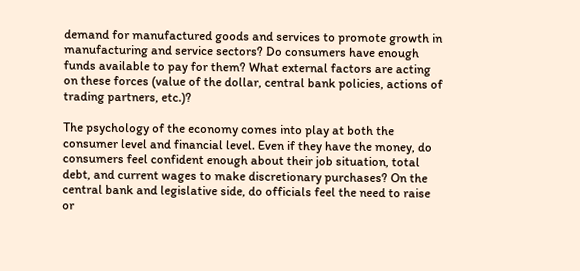demand for manufactured goods and services to promote growth in manufacturing and service sectors? Do consumers have enough funds available to pay for them? What external factors are acting on these forces (value of the dollar, central bank policies, actions of trading partners, etc.)?

The psychology of the economy comes into play at both the consumer level and financial level. Even if they have the money, do consumers feel confident enough about their job situation, total debt, and current wages to make discretionary purchases? On the central bank and legislative side, do officials feel the need to raise or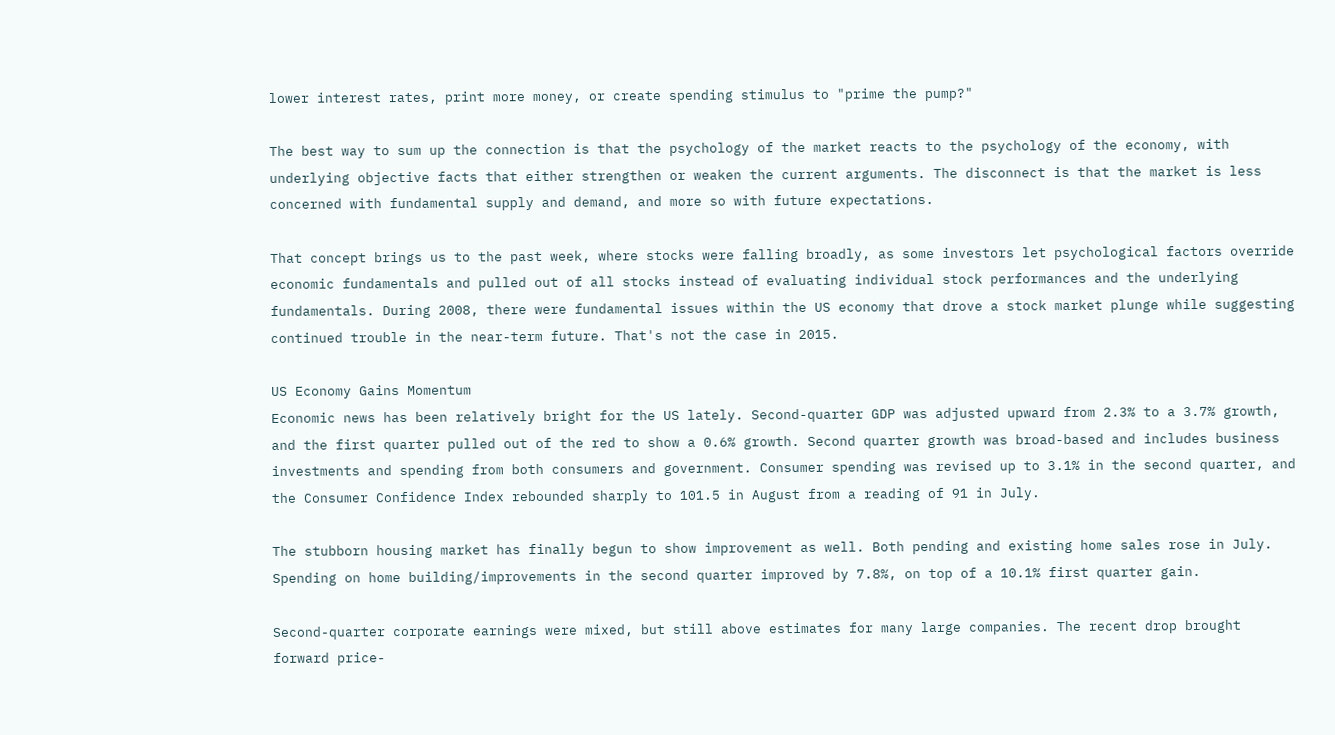lower interest rates, print more money, or create spending stimulus to "prime the pump?"

The best way to sum up the connection is that the psychology of the market reacts to the psychology of the economy, with underlying objective facts that either strengthen or weaken the current arguments. The disconnect is that the market is less concerned with fundamental supply and demand, and more so with future expectations.

That concept brings us to the past week, where stocks were falling broadly, as some investors let psychological factors override economic fundamentals and pulled out of all stocks instead of evaluating individual stock performances and the underlying fundamentals. During 2008, there were fundamental issues within the US economy that drove a stock market plunge while suggesting continued trouble in the near-term future. That's not the case in 2015.

US Economy Gains Momentum
Economic news has been relatively bright for the US lately. Second-quarter GDP was adjusted upward from 2.3% to a 3.7% growth, and the first quarter pulled out of the red to show a 0.6% growth. Second quarter growth was broad-based and includes business investments and spending from both consumers and government. Consumer spending was revised up to 3.1% in the second quarter, and the Consumer Confidence Index rebounded sharply to 101.5 in August from a reading of 91 in July.

The stubborn housing market has finally begun to show improvement as well. Both pending and existing home sales rose in July. Spending on home building/improvements in the second quarter improved by 7.8%, on top of a 10.1% first quarter gain.

Second-quarter corporate earnings were mixed, but still above estimates for many large companies. The recent drop brought forward price-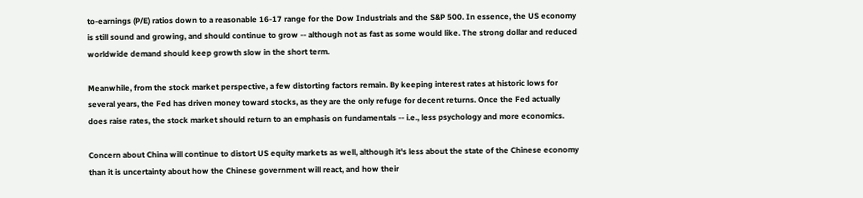to-earnings (P/E) ratios down to a reasonable 16-17 range for the Dow Industrials and the S&P 500. In essence, the US economy is still sound and growing, and should continue to grow -- although not as fast as some would like. The strong dollar and reduced worldwide demand should keep growth slow in the short term.

Meanwhile, from the stock market perspective, a few distorting factors remain. By keeping interest rates at historic lows for several years, the Fed has driven money toward stocks, as they are the only refuge for decent returns. Once the Fed actually does raise rates, the stock market should return to an emphasis on fundamentals -- i.e., less psychology and more economics.

Concern about China will continue to distort US equity markets as well, although it's less about the state of the Chinese economy than it is uncertainty about how the Chinese government will react, and how their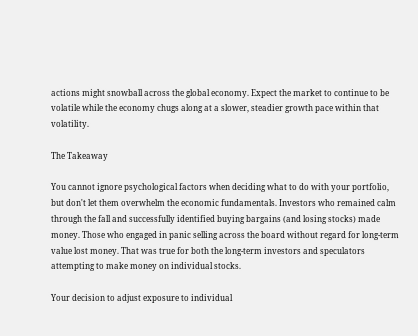actions might snowball across the global economy. Expect the market to continue to be volatile while the economy chugs along at a slower, steadier growth pace within that volatility.

The Takeaway

You cannot ignore psychological factors when deciding what to do with your portfolio, but don't let them overwhelm the economic fundamentals. Investors who remained calm through the fall and successfully identified buying bargains (and losing stocks) made money. Those who engaged in panic selling across the board without regard for long-term value lost money. That was true for both the long-term investors and speculators attempting to make money on individual stocks.

Your decision to adjust exposure to individual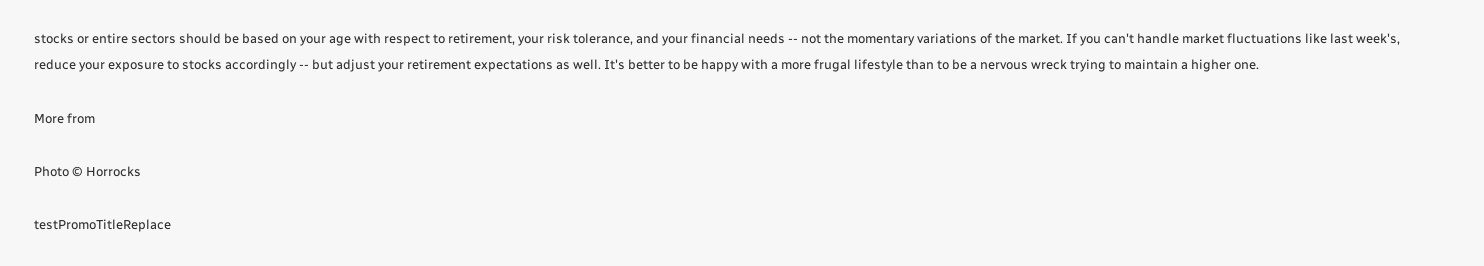stocks or entire sectors should be based on your age with respect to retirement, your risk tolerance, and your financial needs -- not the momentary variations of the market. If you can't handle market fluctuations like last week's, reduce your exposure to stocks accordingly -- but adjust your retirement expectations as well. It's better to be happy with a more frugal lifestyle than to be a nervous wreck trying to maintain a higher one.

More from

Photo © Horrocks

testPromoTitleReplace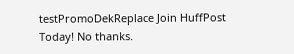testPromoDekReplace Join HuffPost Today! No thanks.